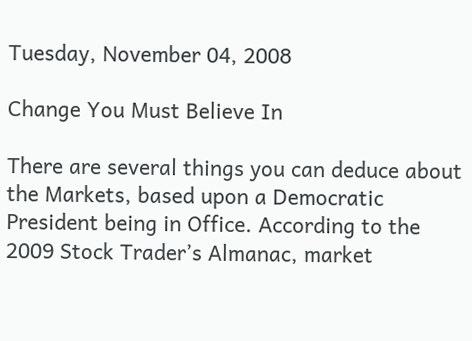Tuesday, November 04, 2008

Change You Must Believe In

There are several things you can deduce about the Markets, based upon a Democratic President being in Office. According to the 2009 Stock Trader’s Almanac, market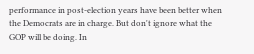performance in post-election years have been better when the Democrats are in charge. But don't ignore what the GOP will be doing. In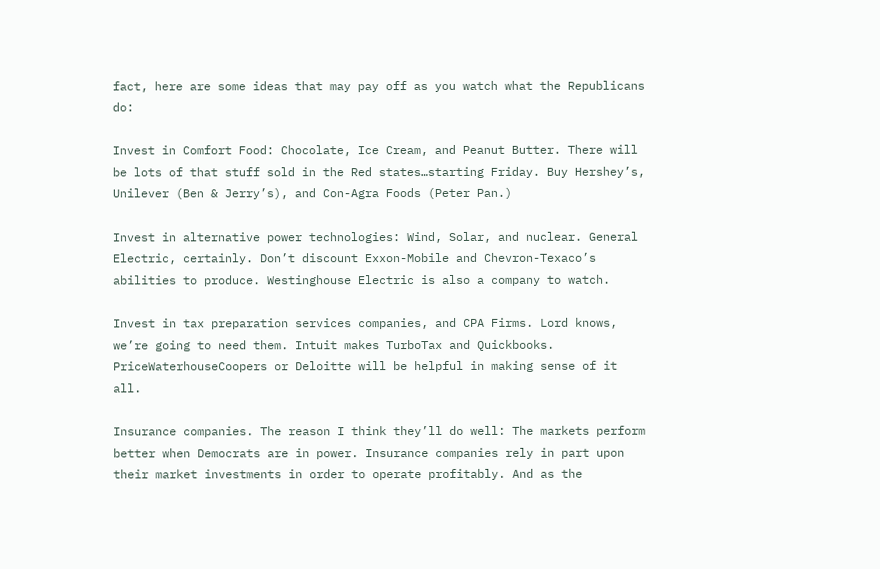fact, here are some ideas that may pay off as you watch what the Republicans do:

Invest in Comfort Food: Chocolate, Ice Cream, and Peanut Butter. There will be lots of that stuff sold in the Red states…starting Friday. Buy Hershey’s, Unilever (Ben & Jerry’s), and Con-Agra Foods (Peter Pan.)

Invest in alternative power technologies: Wind, Solar, and nuclear. General Electric, certainly. Don’t discount Exxon-Mobile and Chevron-Texaco’s abilities to produce. Westinghouse Electric is also a company to watch.

Invest in tax preparation services companies, and CPA Firms. Lord knows, we’re going to need them. Intuit makes TurboTax and Quickbooks. PriceWaterhouseCoopers or Deloitte will be helpful in making sense of it all.

Insurance companies. The reason I think they’ll do well: The markets perform better when Democrats are in power. Insurance companies rely in part upon their market investments in order to operate profitably. And as the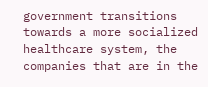government transitions towards a more socialized healthcare system, the companies that are in the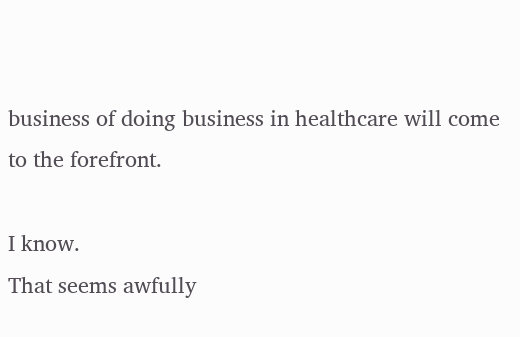business of doing business in healthcare will come to the forefront.

I know.
That seems awfully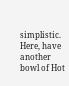simplistic.
Here, have another bowl of Hot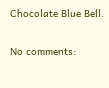Chocolate Blue Bell.

No comments: